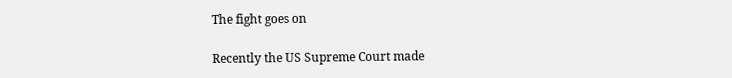The fight goes on

Recently the US Supreme Court made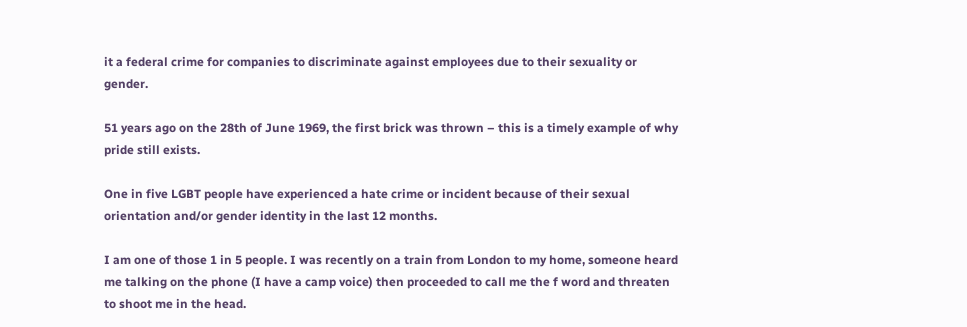it a federal crime for companies to discriminate against employees due to their sexuality or gender.

51 years ago on the 28th of June 1969, the first brick was thrown – this is a timely example of why pride still exists.

One in five LGBT people have experienced a hate crime or incident because of their sexual orientation and/or gender identity in the last 12 months.

I am one of those 1 in 5 people. I was recently on a train from London to my home, someone heard me talking on the phone (I have a camp voice) then proceeded to call me the f word and threaten to shoot me in the head.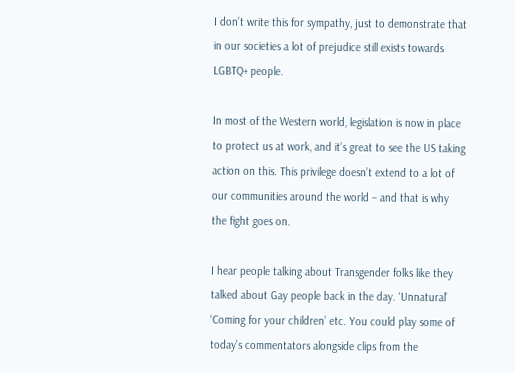I don’t write this for sympathy, just to demonstrate that in our societies a lot of prejudice still exists towards LGBTQ+ people.

In most of the Western world, legislation is now in place to protect us at work, and it’s great to see the US taking action on this. This privilege doesn’t extend to a lot of our communities around the world – and that is why the fight goes on.

I hear people talking about Transgender folks like they talked about Gay people back in the day. ‘Unnatural’ ‘Coming for your children’ etc. You could play some of today’s commentators alongside clips from the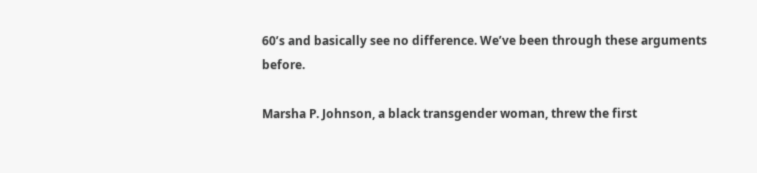60’s and basically see no difference. We’ve been through these arguments before.

Marsha P. Johnson, a black transgender woman, threw the first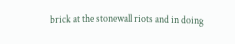brick at the stonewall riots and in doing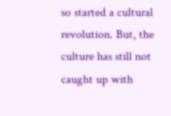so started a cultural revolution. But, the culture has still not caught up with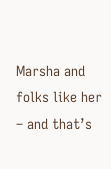Marsha and folks like her – and that’s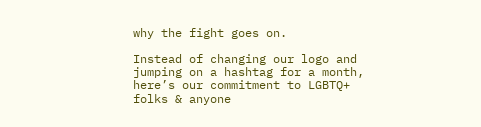why the fight goes on.

Instead of changing our logo and jumping on a hashtag for a month, here’s our commitment to LGBTQ+ folks & anyone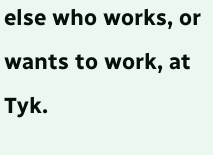else who works, or wants to work, at Tyk.